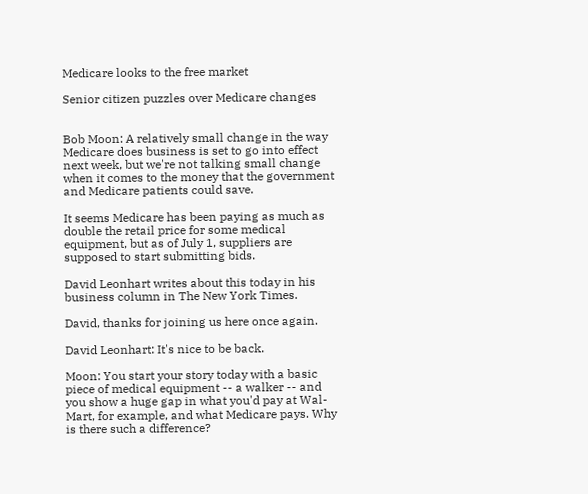Medicare looks to the free market

Senior citizen puzzles over Medicare changes


Bob Moon: A relatively small change in the way Medicare does business is set to go into effect next week, but we're not talking small change when it comes to the money that the government and Medicare patients could save.

It seems Medicare has been paying as much as double the retail price for some medical equipment, but as of July 1, suppliers are supposed to start submitting bids.

David Leonhart writes about this today in his business column in The New York Times.

David, thanks for joining us here once again.

David Leonhart: It's nice to be back.

Moon: You start your story today with a basic piece of medical equipment -- a walker -- and you show a huge gap in what you'd pay at Wal-Mart, for example, and what Medicare pays. Why is there such a difference?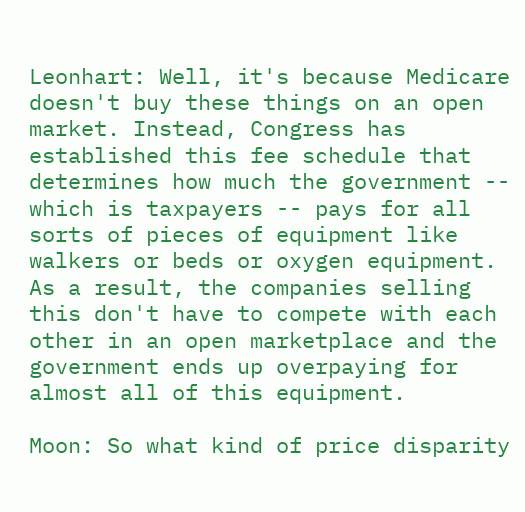Leonhart: Well, it's because Medicare doesn't buy these things on an open market. Instead, Congress has established this fee schedule that determines how much the government -- which is taxpayers -- pays for all sorts of pieces of equipment like walkers or beds or oxygen equipment. As a result, the companies selling this don't have to compete with each other in an open marketplace and the government ends up overpaying for almost all of this equipment.

Moon: So what kind of price disparity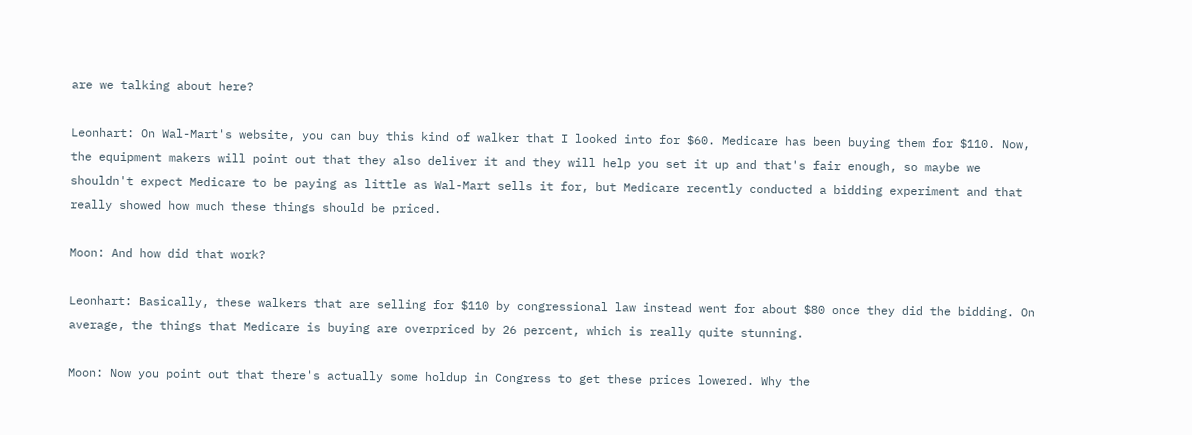are we talking about here?

Leonhart: On Wal-Mart's website, you can buy this kind of walker that I looked into for $60. Medicare has been buying them for $110. Now, the equipment makers will point out that they also deliver it and they will help you set it up and that's fair enough, so maybe we shouldn't expect Medicare to be paying as little as Wal-Mart sells it for, but Medicare recently conducted a bidding experiment and that really showed how much these things should be priced.

Moon: And how did that work?

Leonhart: Basically, these walkers that are selling for $110 by congressional law instead went for about $80 once they did the bidding. On average, the things that Medicare is buying are overpriced by 26 percent, which is really quite stunning.

Moon: Now you point out that there's actually some holdup in Congress to get these prices lowered. Why the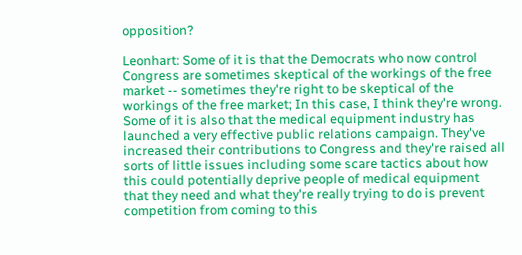opposition?

Leonhart: Some of it is that the Democrats who now control Congress are sometimes skeptical of the workings of the free market -- sometimes they're right to be skeptical of the workings of the free market; In this case, I think they're wrong. Some of it is also that the medical equipment industry has launched a very effective public relations campaign. They've increased their contributions to Congress and they're raised all sorts of little issues including some scare tactics about how this could potentially deprive people of medical equipment that they need and what they're really trying to do is prevent competition from coming to this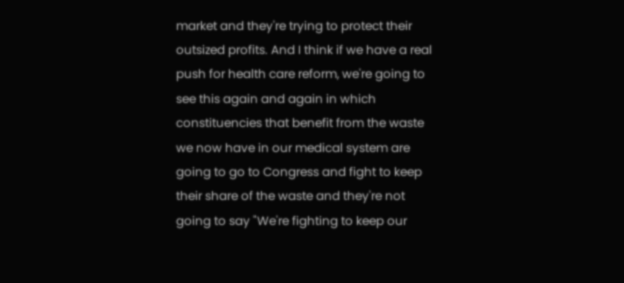market and they're trying to protect their outsized profits. And I think if we have a real push for health care reform, we're going to see this again and again in which constituencies that benefit from the waste we now have in our medical system are going to go to Congress and fight to keep their share of the waste and they're not going to say "We're fighting to keep our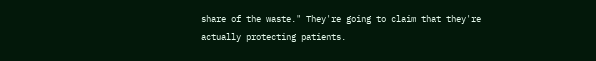share of the waste." They're going to claim that they're actually protecting patients.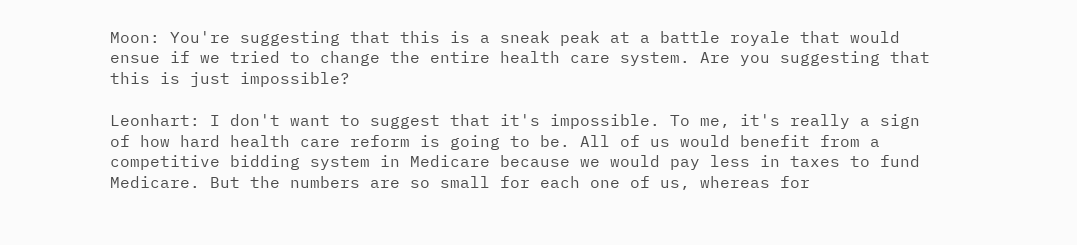Moon: You're suggesting that this is a sneak peak at a battle royale that would ensue if we tried to change the entire health care system. Are you suggesting that this is just impossible?

Leonhart: I don't want to suggest that it's impossible. To me, it's really a sign of how hard health care reform is going to be. All of us would benefit from a competitive bidding system in Medicare because we would pay less in taxes to fund Medicare. But the numbers are so small for each one of us, whereas for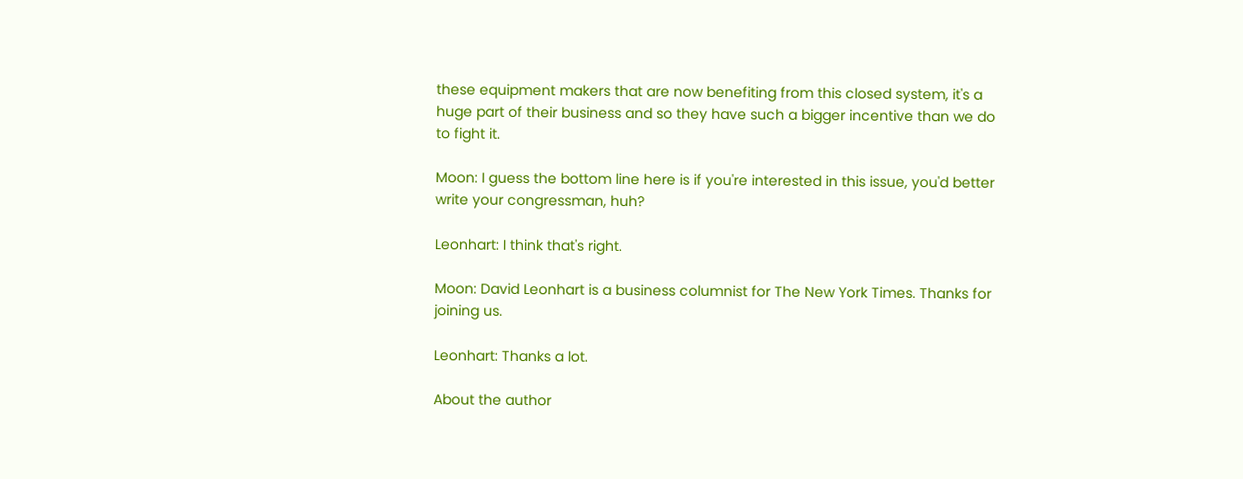these equipment makers that are now benefiting from this closed system, it's a huge part of their business and so they have such a bigger incentive than we do to fight it.

Moon: I guess the bottom line here is if you're interested in this issue, you'd better write your congressman, huh?

Leonhart: I think that's right.

Moon: David Leonhart is a business columnist for The New York Times. Thanks for joining us.

Leonhart: Thanks a lot.

About the author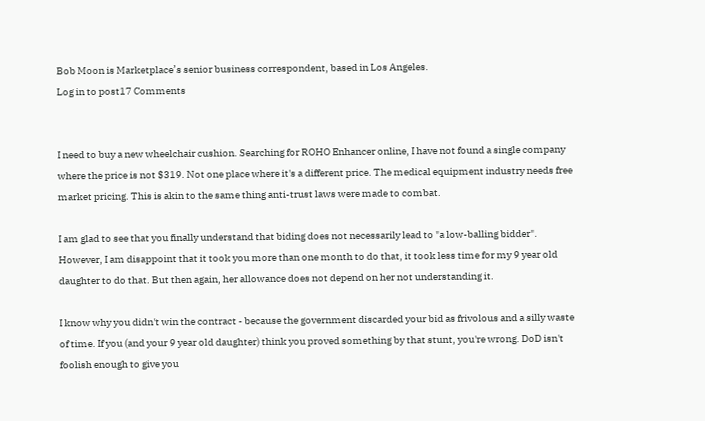Bob Moon is Marketplace’s senior business correspondent, based in Los Angeles.
Log in to post17 Comments


I need to buy a new wheelchair cushion. Searching for ROHO Enhancer online, I have not found a single company where the price is not $319. Not one place where it's a different price. The medical equipment industry needs free market pricing. This is akin to the same thing anti-trust laws were made to combat.

I am glad to see that you finally understand that biding does not necessarily lead to "a low-balling bidder". However, I am disappoint that it took you more than one month to do that, it took less time for my 9 year old daughter to do that. But then again, her allowance does not depend on her not understanding it.

I know why you didn't win the contract - because the government discarded your bid as frivolous and a silly waste of time. If you (and your 9 year old daughter) think you proved something by that stunt, you're wrong. DoD isn't foolish enough to give you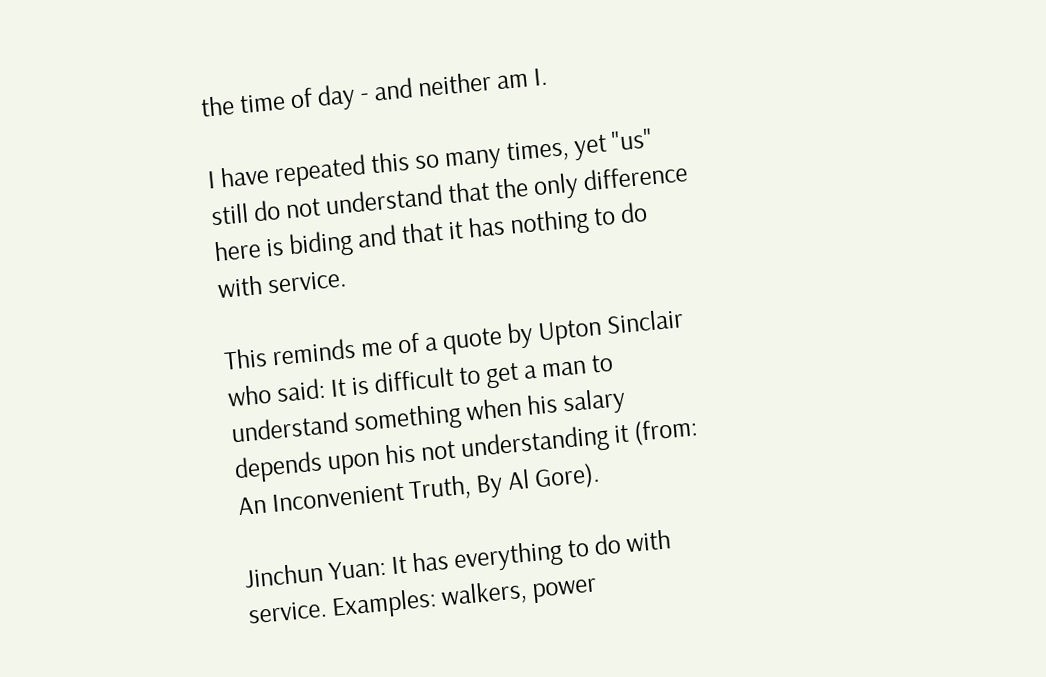the time of day - and neither am I.

I have repeated this so many times, yet "us" still do not understand that the only difference here is biding and that it has nothing to do with service.

This reminds me of a quote by Upton Sinclair who said: It is difficult to get a man to understand something when his salary depends upon his not understanding it (from: An Inconvenient Truth, By Al Gore).

Jinchun Yuan: It has everything to do with service. Examples: walkers, power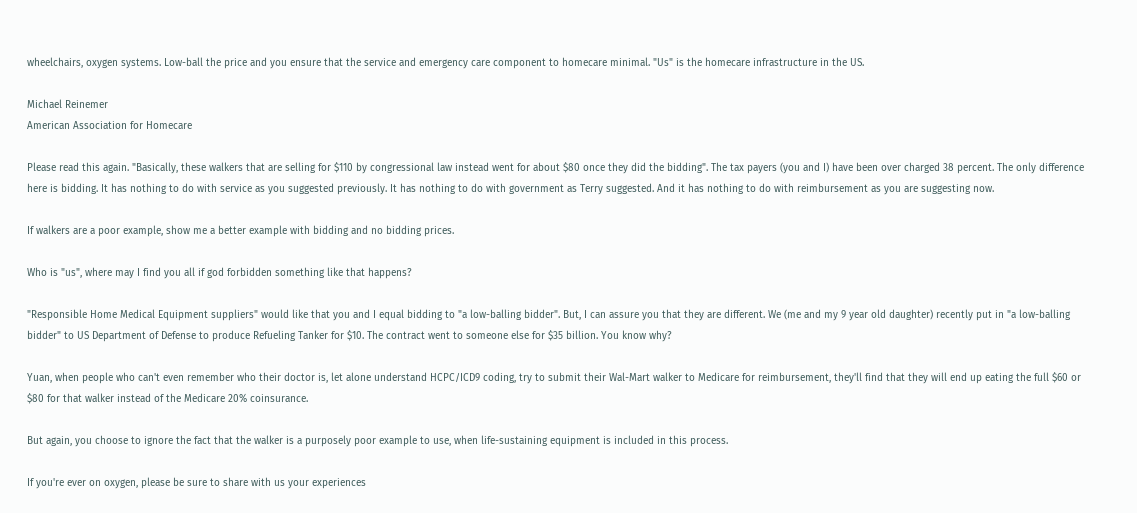wheelchairs, oxygen systems. Low-ball the price and you ensure that the service and emergency care component to homecare minimal. "Us" is the homecare infrastructure in the US.

Michael Reinemer
American Association for Homecare

Please read this again. "Basically, these walkers that are selling for $110 by congressional law instead went for about $80 once they did the bidding". The tax payers (you and I) have been over charged 38 percent. The only difference here is bidding. It has nothing to do with service as you suggested previously. It has nothing to do with government as Terry suggested. And it has nothing to do with reimbursement as you are suggesting now.

If walkers are a poor example, show me a better example with bidding and no bidding prices.

Who is "us", where may I find you all if god forbidden something like that happens?

"Responsible Home Medical Equipment suppliers" would like that you and I equal bidding to "a low-balling bidder". But, I can assure you that they are different. We (me and my 9 year old daughter) recently put in "a low-balling bidder" to US Department of Defense to produce Refueling Tanker for $10. The contract went to someone else for $35 billion. You know why?

Yuan, when people who can't even remember who their doctor is, let alone understand HCPC/ICD9 coding, try to submit their Wal-Mart walker to Medicare for reimbursement, they'll find that they will end up eating the full $60 or $80 for that walker instead of the Medicare 20% coinsurance.

But again, you choose to ignore the fact that the walker is a purposely poor example to use, when life-sustaining equipment is included in this process.

If you're ever on oxygen, please be sure to share with us your experiences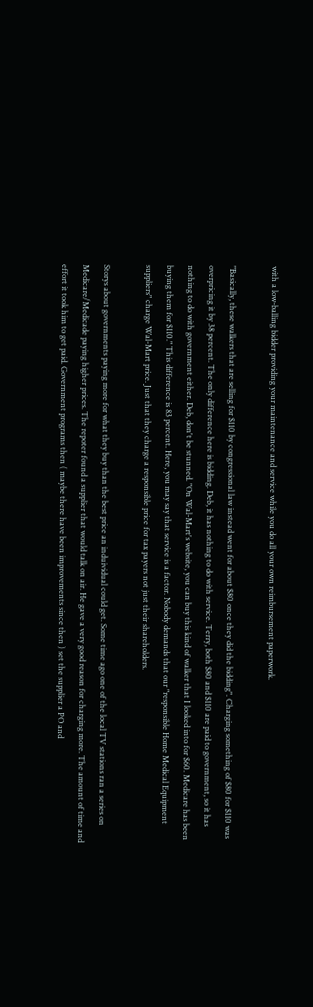with a low-balling bidder providing your maintenance and service while you do all your own reimbursement paperwork.

"Basically, these walkers that are selling for $110 by congressional law instead went for about $80 once they did the bidding". Charging something of $80 for $110 was overpricing it by 38 percent. The only difference here is bidding. Deb, it has nothing to do with service. Terry, both $80 and $110 are paid to government, so it has nothing to do with government either. Deb, don't be stunned. "On Wal-Mart's website, you can buy this kind of walker that I looked into for $60. Medicare has been buying them for $110." This difference is 83 percent. Here, you may say that service is a factor. Nobody demands that our "responsible Home Medical Equipment suppliers" charge Wal-Mart price. Just that they charge a responsible price for tax payers not just their shareholders.

Storys about governments paying more for what they buy than the best price an induividual could get. Some time ago one of the local TV stations ran a series on Medicare/Medicade paying higher prices. The repoter found a supplier that would talk on air. He gave a very good reason for charging more. The amount of time and effort it took him to get paid. Government programs then ( maybe there have been improvements since then ) set the supplier a PO and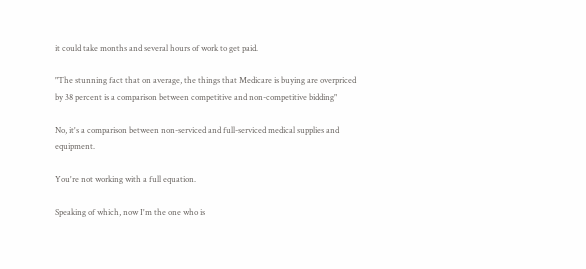it could take months and several hours of work to get paid.

"The stunning fact that on average, the things that Medicare is buying are overpriced by 38 percent is a comparison between competitive and non-competitive bidding"

No, it's a comparison between non-serviced and full-serviced medical supplies and equipment.

You're not working with a full equation.

Speaking of which, now I'm the one who is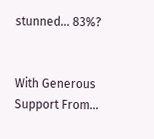stunned... 83%?


With Generous Support From...